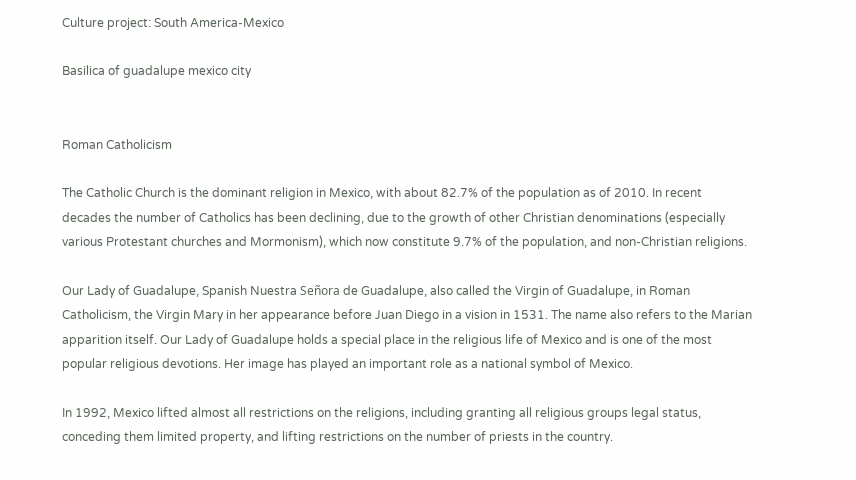Culture project: South America-Mexico

Basilica of guadalupe mexico city


Roman Catholicism

The Catholic Church is the dominant religion in Mexico, with about 82.7% of the population as of 2010. In recent decades the number of Catholics has been declining, due to the growth of other Christian denominations (especially various Protestant churches and Mormonism), which now constitute 9.7% of the population, and non-Christian religions.

Our Lady of Guadalupe, Spanish Nuestra Señora de Guadalupe, also called the Virgin of Guadalupe, in Roman Catholicism, the Virgin Mary in her appearance before Juan Diego in a vision in 1531. The name also refers to the Marian apparition itself. Our Lady of Guadalupe holds a special place in the religious life of Mexico and is one of the most popular religious devotions. Her image has played an important role as a national symbol of Mexico.

In 1992, Mexico lifted almost all restrictions on the religions, including granting all religious groups legal status, conceding them limited property, and lifting restrictions on the number of priests in the country.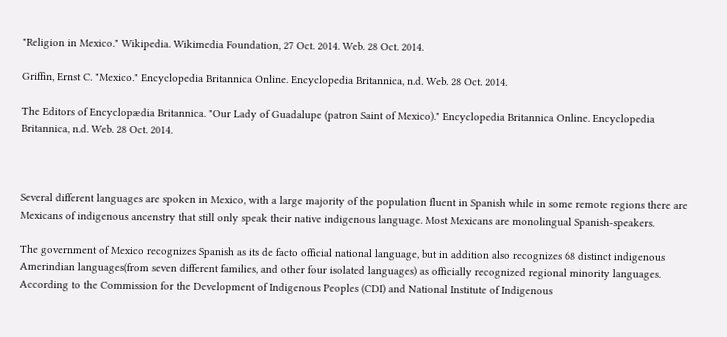"Religion in Mexico." Wikipedia. Wikimedia Foundation, 27 Oct. 2014. Web. 28 Oct. 2014.

Griffin, Ernst C. "Mexico." Encyclopedia Britannica Online. Encyclopedia Britannica, n.d. Web. 28 Oct. 2014.

The Editors of Encyclopædia Britannica. "Our Lady of Guadalupe (patron Saint of Mexico)." Encyclopedia Britannica Online. Encyclopedia Britannica, n.d. Web. 28 Oct. 2014.



Several different languages are spoken in Mexico, with a large majority of the population fluent in Spanish while in some remote regions there are Mexicans of indigenous ancenstry that still only speak their native indigenous language. Most Mexicans are monolingual Spanish-speakers.

The government of Mexico recognizes Spanish as its de facto official national language, but in addition also recognizes 68 distinct indigenous Amerindian languages(from seven different families, and other four isolated languages) as officially recognized regional minority languages. According to the Commission for the Development of Indigenous Peoples (CDI) and National Institute of Indigenous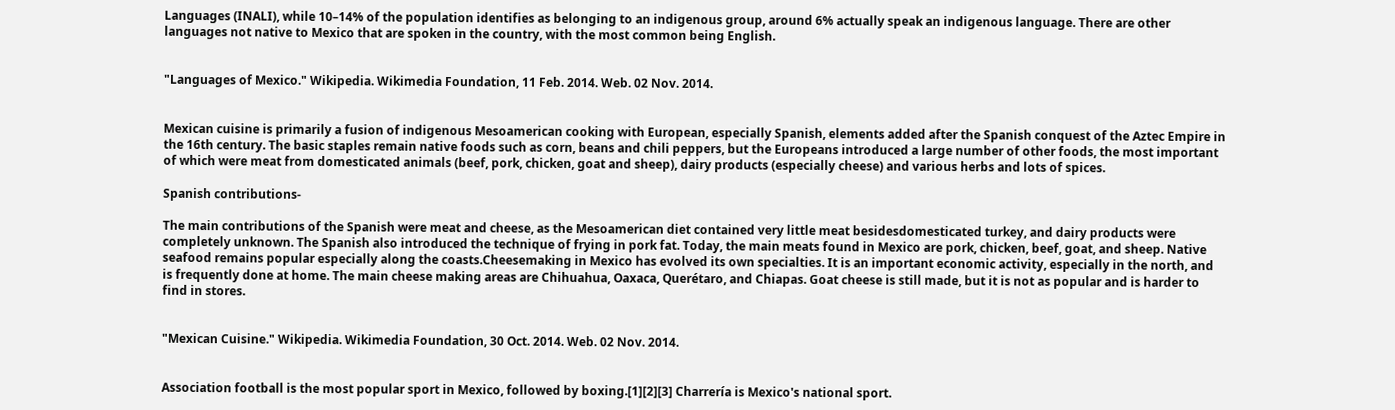Languages (INALI), while 10–14% of the population identifies as belonging to an indigenous group, around 6% actually speak an indigenous language. There are other languages not native to Mexico that are spoken in the country, with the most common being English.


"Languages of Mexico." Wikipedia. Wikimedia Foundation, 11 Feb. 2014. Web. 02 Nov. 2014.


Mexican cuisine is primarily a fusion of indigenous Mesoamerican cooking with European, especially Spanish, elements added after the Spanish conquest of the Aztec Empire in the 16th century. The basic staples remain native foods such as corn, beans and chili peppers, but the Europeans introduced a large number of other foods, the most important of which were meat from domesticated animals (beef, pork, chicken, goat and sheep), dairy products (especially cheese) and various herbs and lots of spices.

Spanish contributions-

The main contributions of the Spanish were meat and cheese, as the Mesoamerican diet contained very little meat besidesdomesticated turkey, and dairy products were completely unknown. The Spanish also introduced the technique of frying in pork fat. Today, the main meats found in Mexico are pork, chicken, beef, goat, and sheep. Native seafood remains popular especially along the coasts.Cheesemaking in Mexico has evolved its own specialties. It is an important economic activity, especially in the north, and is frequently done at home. The main cheese making areas are Chihuahua, Oaxaca, Querétaro, and Chiapas. Goat cheese is still made, but it is not as popular and is harder to find in stores.


"Mexican Cuisine." Wikipedia. Wikimedia Foundation, 30 Oct. 2014. Web. 02 Nov. 2014.


Association football is the most popular sport in Mexico, followed by boxing.[1][2][3] Charrería is Mexico's national sport.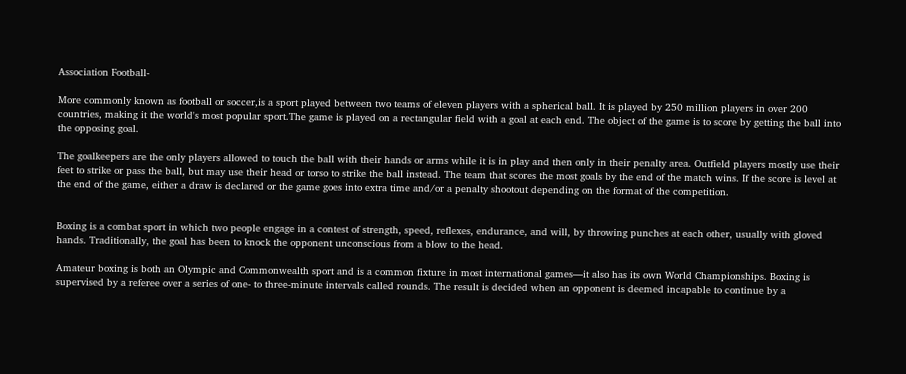Association Football-

More commonly known as football or soccer,is a sport played between two teams of eleven players with a spherical ball. It is played by 250 million players in over 200 countries, making it the world's most popular sport.The game is played on a rectangular field with a goal at each end. The object of the game is to score by getting the ball into the opposing goal.

The goalkeepers are the only players allowed to touch the ball with their hands or arms while it is in play and then only in their penalty area. Outfield players mostly use their feet to strike or pass the ball, but may use their head or torso to strike the ball instead. The team that scores the most goals by the end of the match wins. If the score is level at the end of the game, either a draw is declared or the game goes into extra time and/or a penalty shootout depending on the format of the competition.


Boxing is a combat sport in which two people engage in a contest of strength, speed, reflexes, endurance, and will, by throwing punches at each other, usually with gloved hands. Traditionally, the goal has been to knock the opponent unconscious from a blow to the head.

Amateur boxing is both an Olympic and Commonwealth sport and is a common fixture in most international games—it also has its own World Championships. Boxing is supervised by a referee over a series of one- to three-minute intervals called rounds. The result is decided when an opponent is deemed incapable to continue by a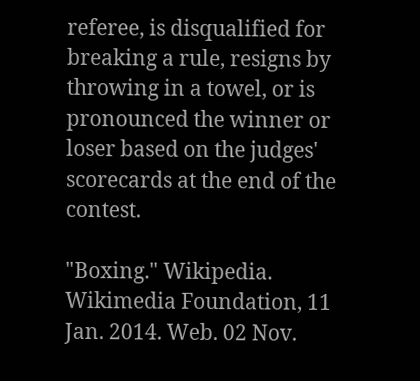referee, is disqualified for breaking a rule, resigns by throwing in a towel, or is pronounced the winner or loser based on the judges' scorecards at the end of the contest.

"Boxing." Wikipedia. Wikimedia Foundation, 11 Jan. 2014. Web. 02 Nov.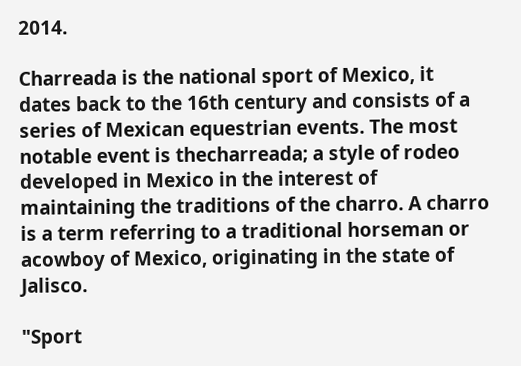2014.

Charreada is the national sport of Mexico, it dates back to the 16th century and consists of a series of Mexican equestrian events. The most notable event is thecharreada; a style of rodeo developed in Mexico in the interest of maintaining the traditions of the charro. A charro is a term referring to a traditional horseman or acowboy of Mexico, originating in the state of Jalisco.

"Sport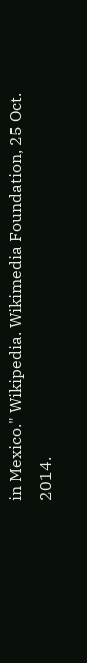in Mexico." Wikipedia. Wikimedia Foundation, 25 Oct. 2014.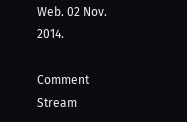Web. 02 Nov. 2014.

Comment Stream